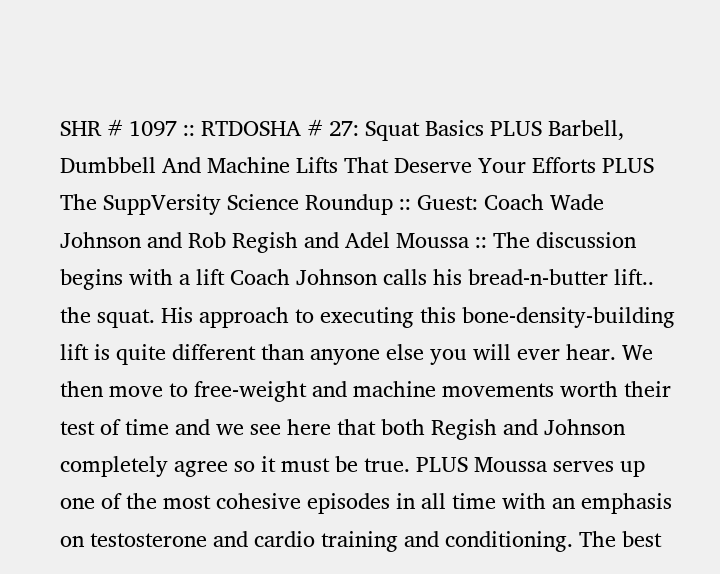SHR # 1097 :: RTDOSHA # 27: Squat Basics PLUS Barbell, Dumbbell And Machine Lifts That Deserve Your Efforts PLUS The SuppVersity Science Roundup :: Guest: Coach Wade Johnson and Rob Regish and Adel Moussa :: The discussion begins with a lift Coach Johnson calls his bread-n-butter lift.. the squat. His approach to executing this bone-density-building lift is quite different than anyone else you will ever hear. We then move to free-weight and machine movements worth their test of time and we see here that both Regish and Johnson completely agree so it must be true. PLUS Moussa serves up one of the most cohesive episodes in all time with an emphasis on testosterone and cardio training and conditioning. The best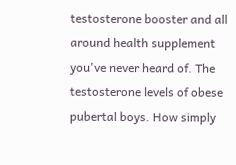testosterone booster and all around health supplement you've never heard of. The testosterone levels of obese pubertal boys. How simply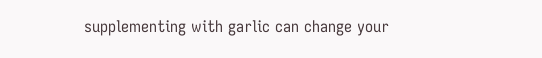supplementing with garlic can change your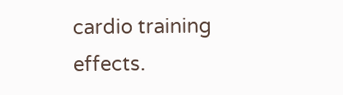cardio training effects.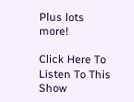Plus lots more!

Click Here To Listen To This Show